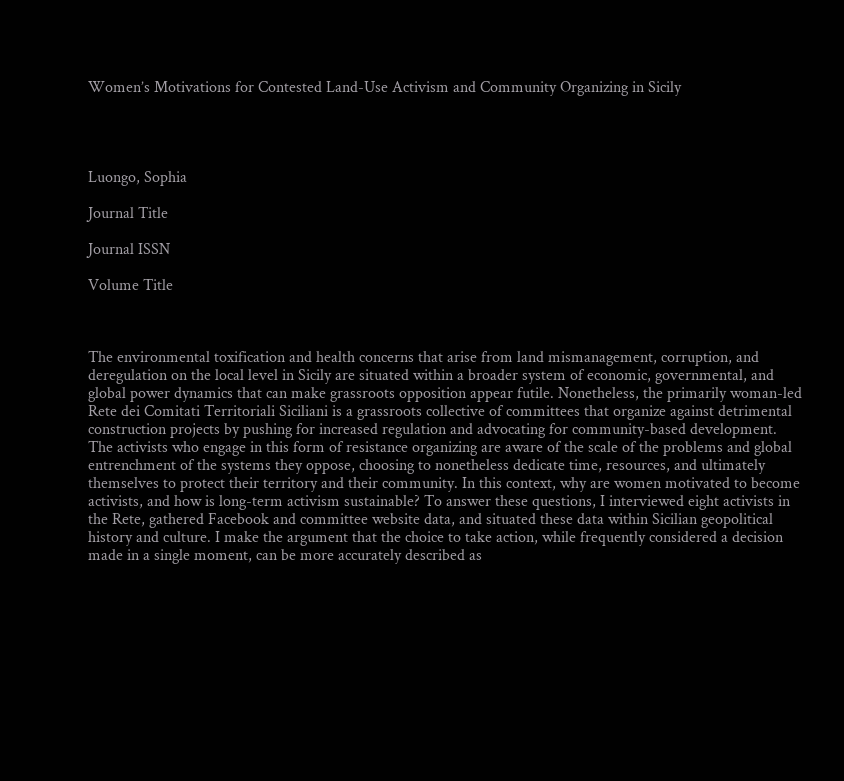Women’s Motivations for Contested Land-Use Activism and Community Organizing in Sicily




Luongo, Sophia

Journal Title

Journal ISSN

Volume Title



The environmental toxification and health concerns that arise from land mismanagement, corruption, and deregulation on the local level in Sicily are situated within a broader system of economic, governmental, and global power dynamics that can make grassroots opposition appear futile. Nonetheless, the primarily woman-led Rete dei Comitati Territoriali Siciliani is a grassroots collective of committees that organize against detrimental construction projects by pushing for increased regulation and advocating for community-based development. The activists who engage in this form of resistance organizing are aware of the scale of the problems and global entrenchment of the systems they oppose, choosing to nonetheless dedicate time, resources, and ultimately themselves to protect their territory and their community. In this context, why are women motivated to become activists, and how is long-term activism sustainable? To answer these questions, I interviewed eight activists in the Rete, gathered Facebook and committee website data, and situated these data within Sicilian geopolitical history and culture. I make the argument that the choice to take action, while frequently considered a decision made in a single moment, can be more accurately described as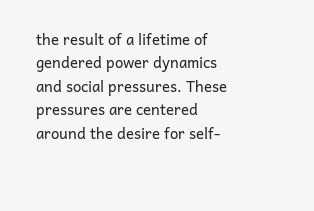the result of a lifetime of gendered power dynamics and social pressures. These pressures are centered around the desire for self-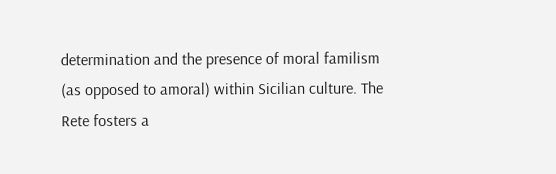determination and the presence of moral familism (as opposed to amoral) within Sicilian culture. The Rete fosters a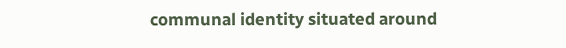communal identity situated around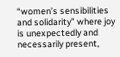“women’s sensibilities and solidarity” where joy is unexpectedly and necessarily present,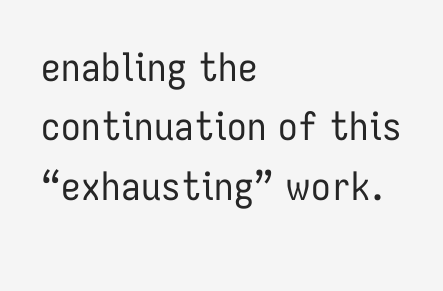enabling the continuation of this “exhausting” work.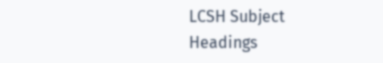LCSH Subject Headings